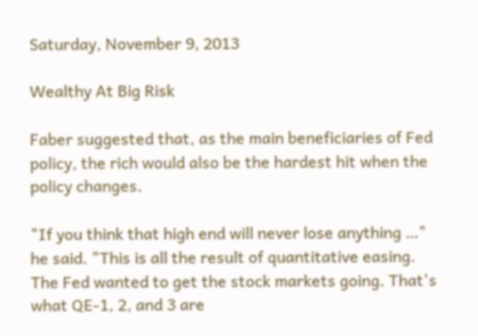Saturday, November 9, 2013

Wealthy At Big Risk

Faber suggested that, as the main beneficiaries of Fed policy, the rich would also be the hardest hit when the policy changes.

"If you think that high end will never lose anything …" he said. "This is all the result of quantitative easing. The Fed wanted to get the stock markets going. That's what QE-1, 2, and 3 are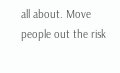all about. Move people out the risk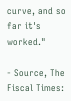curve, and so far it's worked."

- Source, The Fiscal Times: